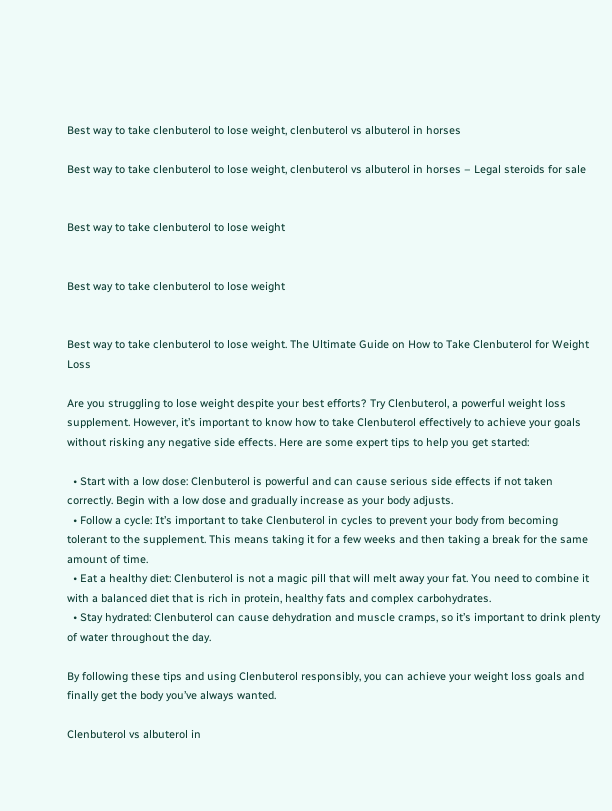Best way to take clenbuterol to lose weight, clenbuterol vs albuterol in horses

Best way to take clenbuterol to lose weight, clenbuterol vs albuterol in horses – Legal steroids for sale


Best way to take clenbuterol to lose weight


Best way to take clenbuterol to lose weight


Best way to take clenbuterol to lose weight. The Ultimate Guide on How to Take Clenbuterol for Weight Loss

Are you struggling to lose weight despite your best efforts? Try Clenbuterol, a powerful weight loss supplement. However, it’s important to know how to take Clenbuterol effectively to achieve your goals without risking any negative side effects. Here are some expert tips to help you get started:

  • Start with a low dose: Clenbuterol is powerful and can cause serious side effects if not taken correctly. Begin with a low dose and gradually increase as your body adjusts.
  • Follow a cycle: It’s important to take Clenbuterol in cycles to prevent your body from becoming tolerant to the supplement. This means taking it for a few weeks and then taking a break for the same amount of time.
  • Eat a healthy diet: Clenbuterol is not a magic pill that will melt away your fat. You need to combine it with a balanced diet that is rich in protein, healthy fats and complex carbohydrates.
  • Stay hydrated: Clenbuterol can cause dehydration and muscle cramps, so it’s important to drink plenty of water throughout the day.

By following these tips and using Clenbuterol responsibly, you can achieve your weight loss goals and finally get the body you’ve always wanted.

Clenbuterol vs albuterol in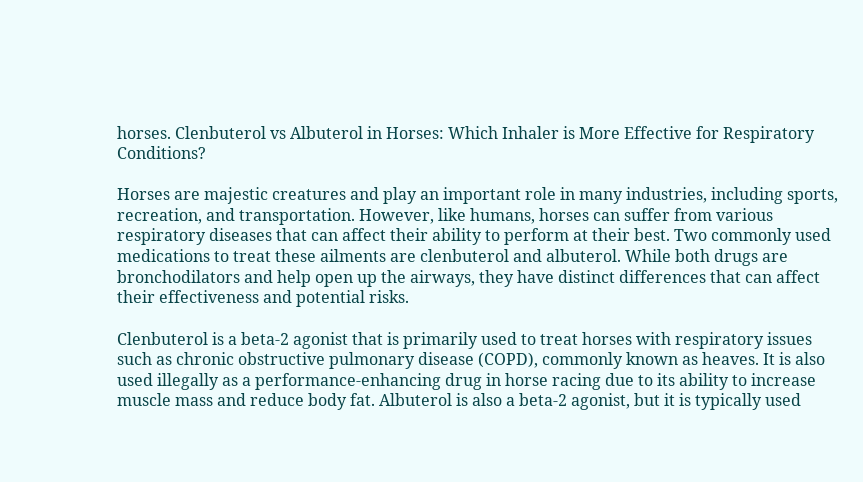horses. Clenbuterol vs Albuterol in Horses: Which Inhaler is More Effective for Respiratory Conditions?

Horses are majestic creatures and play an important role in many industries, including sports, recreation, and transportation. However, like humans, horses can suffer from various respiratory diseases that can affect their ability to perform at their best. Two commonly used medications to treat these ailments are clenbuterol and albuterol. While both drugs are bronchodilators and help open up the airways, they have distinct differences that can affect their effectiveness and potential risks.

Clenbuterol is a beta-2 agonist that is primarily used to treat horses with respiratory issues such as chronic obstructive pulmonary disease (COPD), commonly known as heaves. It is also used illegally as a performance-enhancing drug in horse racing due to its ability to increase muscle mass and reduce body fat. Albuterol is also a beta-2 agonist, but it is typically used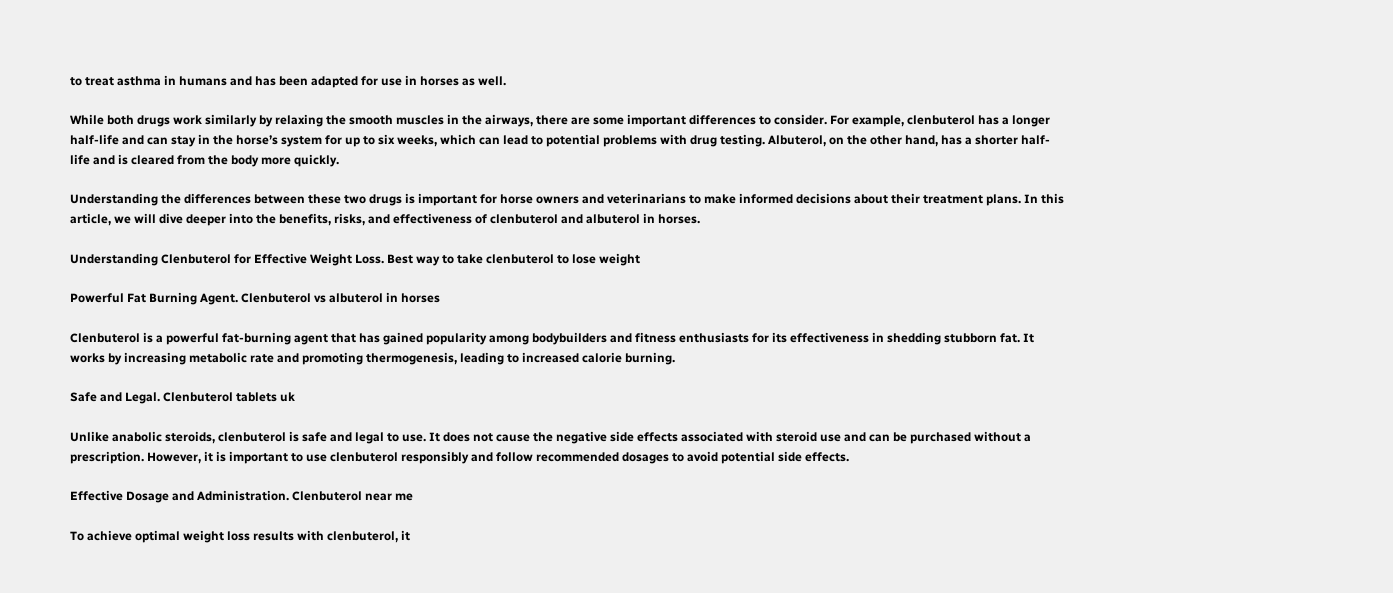to treat asthma in humans and has been adapted for use in horses as well.

While both drugs work similarly by relaxing the smooth muscles in the airways, there are some important differences to consider. For example, clenbuterol has a longer half-life and can stay in the horse’s system for up to six weeks, which can lead to potential problems with drug testing. Albuterol, on the other hand, has a shorter half-life and is cleared from the body more quickly.

Understanding the differences between these two drugs is important for horse owners and veterinarians to make informed decisions about their treatment plans. In this article, we will dive deeper into the benefits, risks, and effectiveness of clenbuterol and albuterol in horses.

Understanding Clenbuterol for Effective Weight Loss. Best way to take clenbuterol to lose weight

Powerful Fat Burning Agent. Clenbuterol vs albuterol in horses

Clenbuterol is a powerful fat-burning agent that has gained popularity among bodybuilders and fitness enthusiasts for its effectiveness in shedding stubborn fat. It works by increasing metabolic rate and promoting thermogenesis, leading to increased calorie burning.

Safe and Legal. Clenbuterol tablets uk

Unlike anabolic steroids, clenbuterol is safe and legal to use. It does not cause the negative side effects associated with steroid use and can be purchased without a prescription. However, it is important to use clenbuterol responsibly and follow recommended dosages to avoid potential side effects.

Effective Dosage and Administration. Clenbuterol near me

To achieve optimal weight loss results with clenbuterol, it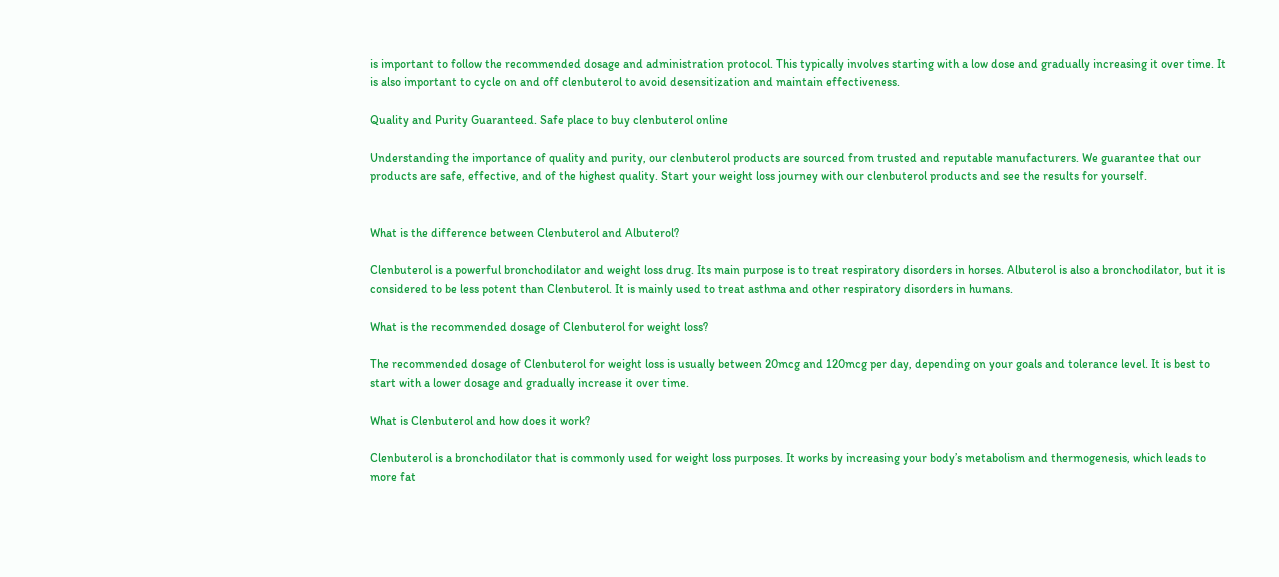is important to follow the recommended dosage and administration protocol. This typically involves starting with a low dose and gradually increasing it over time. It is also important to cycle on and off clenbuterol to avoid desensitization and maintain effectiveness.

Quality and Purity Guaranteed. Safe place to buy clenbuterol online

Understanding the importance of quality and purity, our clenbuterol products are sourced from trusted and reputable manufacturers. We guarantee that our products are safe, effective, and of the highest quality. Start your weight loss journey with our clenbuterol products and see the results for yourself.


What is the difference between Clenbuterol and Albuterol?

Clenbuterol is a powerful bronchodilator and weight loss drug. Its main purpose is to treat respiratory disorders in horses. Albuterol is also a bronchodilator, but it is considered to be less potent than Clenbuterol. It is mainly used to treat asthma and other respiratory disorders in humans.

What is the recommended dosage of Clenbuterol for weight loss?

The recommended dosage of Clenbuterol for weight loss is usually between 20mcg and 120mcg per day, depending on your goals and tolerance level. It is best to start with a lower dosage and gradually increase it over time.

What is Clenbuterol and how does it work?

Clenbuterol is a bronchodilator that is commonly used for weight loss purposes. It works by increasing your body’s metabolism and thermogenesis, which leads to more fat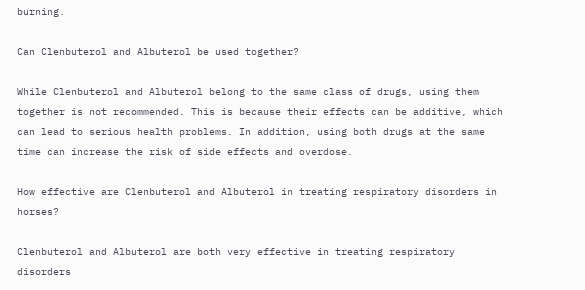burning.

Can Clenbuterol and Albuterol be used together?

While Clenbuterol and Albuterol belong to the same class of drugs, using them together is not recommended. This is because their effects can be additive, which can lead to serious health problems. In addition, using both drugs at the same time can increase the risk of side effects and overdose.

How effective are Clenbuterol and Albuterol in treating respiratory disorders in horses?

Clenbuterol and Albuterol are both very effective in treating respiratory disorders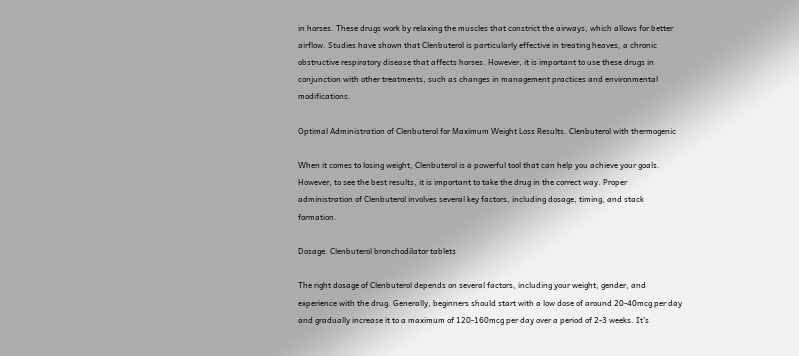in horses. These drugs work by relaxing the muscles that constrict the airways, which allows for better airflow. Studies have shown that Clenbuterol is particularly effective in treating heaves, a chronic obstructive respiratory disease that affects horses. However, it is important to use these drugs in conjunction with other treatments, such as changes in management practices and environmental modifications.

Optimal Administration of Clenbuterol for Maximum Weight Loss Results. Clenbuterol with thermogenic

When it comes to losing weight, Clenbuterol is a powerful tool that can help you achieve your goals. However, to see the best results, it is important to take the drug in the correct way. Proper administration of Clenbuterol involves several key factors, including dosage, timing, and stack formation.

Dosage. Clenbuterol bronchodilator tablets

The right dosage of Clenbuterol depends on several factors, including your weight, gender, and experience with the drug. Generally, beginners should start with a low dose of around 20-40mcg per day and gradually increase it to a maximum of 120-160mcg per day over a period of 2-3 weeks. It’s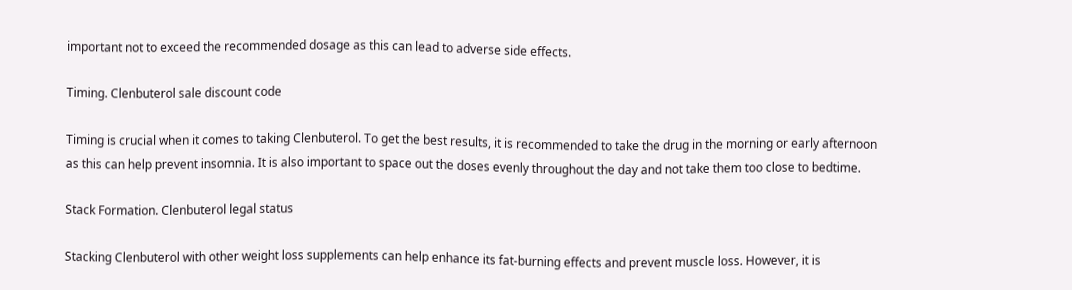important not to exceed the recommended dosage as this can lead to adverse side effects.

Timing. Clenbuterol sale discount code

Timing is crucial when it comes to taking Clenbuterol. To get the best results, it is recommended to take the drug in the morning or early afternoon as this can help prevent insomnia. It is also important to space out the doses evenly throughout the day and not take them too close to bedtime.

Stack Formation. Clenbuterol legal status

Stacking Clenbuterol with other weight loss supplements can help enhance its fat-burning effects and prevent muscle loss. However, it is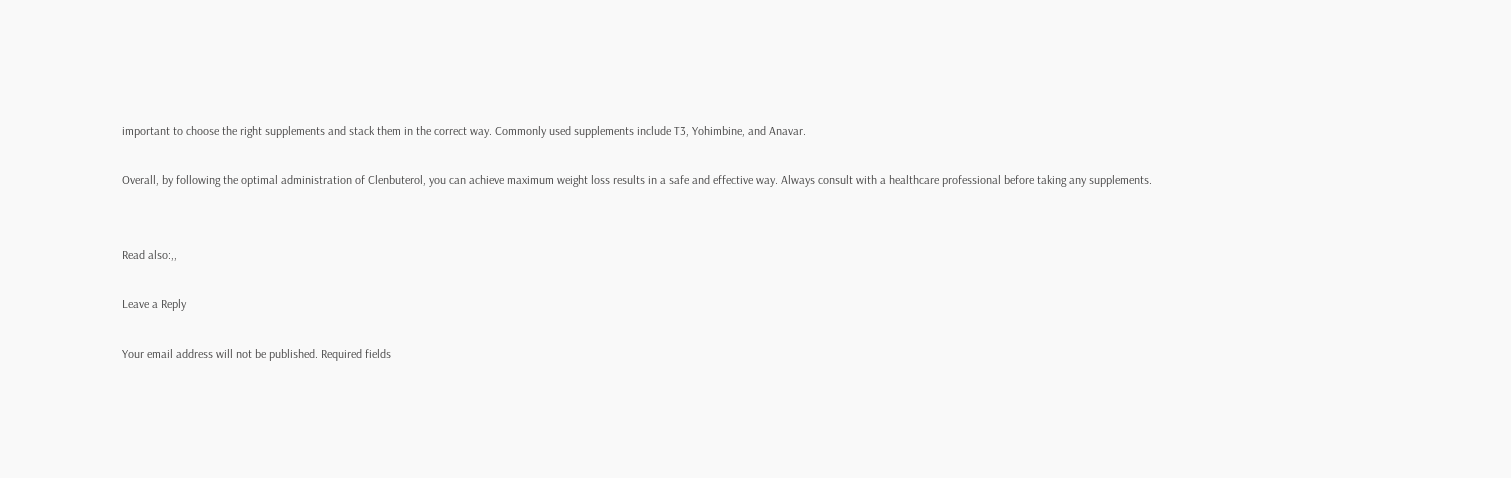important to choose the right supplements and stack them in the correct way. Commonly used supplements include T3, Yohimbine, and Anavar.

Overall, by following the optimal administration of Clenbuterol, you can achieve maximum weight loss results in a safe and effective way. Always consult with a healthcare professional before taking any supplements.


Read also:,,

Leave a Reply

Your email address will not be published. Required fields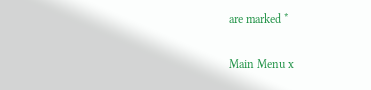are marked *

Main Menu x